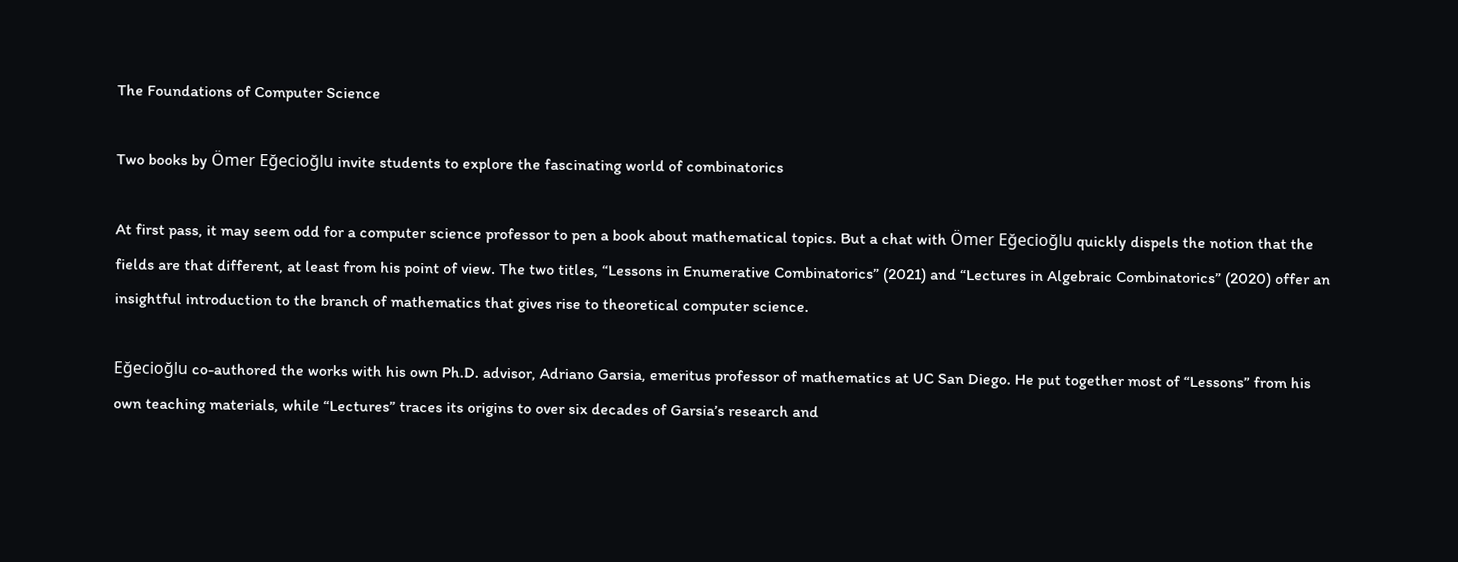The Foundations of Computer Science

Two books by Ömer Eğecioğlu invite students to explore the fascinating world of combinatorics

At first pass, it may seem odd for a computer science professor to pen a book about mathematical topics. But a chat with Ömer Eğecioğlu quickly dispels the notion that the fields are that different, at least from his point of view. The two titles, “Lessons in Enumerative Combinatorics” (2021) and “Lectures in Algebraic Combinatorics” (2020) offer an insightful introduction to the branch of mathematics that gives rise to theoretical computer science.

Eğecioğlu co-authored the works with his own Ph.D. advisor, Adriano Garsia, emeritus professor of mathematics at UC San Diego. He put together most of “Lessons” from his own teaching materials, while “Lectures” traces its origins to over six decades of Garsia’s research and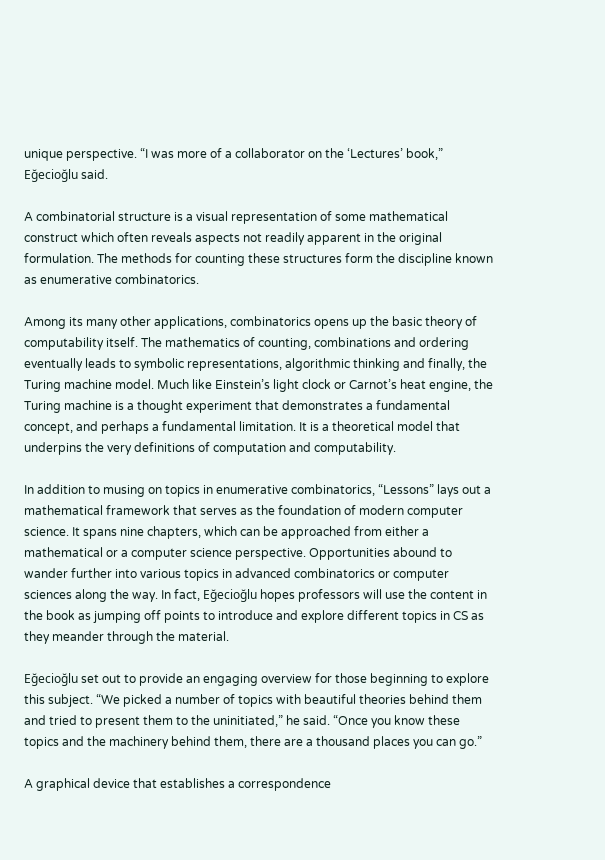unique perspective. “I was more of a collaborator on the ‘Lectures’ book,” Eğecioğlu said.

A combinatorial structure is a visual representation of some mathematical construct which often reveals aspects not readily apparent in the original formulation. The methods for counting these structures form the discipline known as enumerative combinatorics.

Among its many other applications, combinatorics opens up the basic theory of computability itself. The mathematics of counting, combinations and ordering eventually leads to symbolic representations, algorithmic thinking and finally, the Turing machine model. Much like Einstein’s light clock or Carnot’s heat engine, the Turing machine is a thought experiment that demonstrates a fundamental concept, and perhaps a fundamental limitation. It is a theoretical model that underpins the very definitions of computation and computability.

In addition to musing on topics in enumerative combinatorics, “Lessons” lays out a mathematical framework that serves as the foundation of modern computer science. It spans nine chapters, which can be approached from either a mathematical or a computer science perspective. Opportunities abound to wander further into various topics in advanced combinatorics or computer sciences along the way. In fact, Eğecioğlu hopes professors will use the content in the book as jumping off points to introduce and explore different topics in CS as they meander through the material.

Eğecioğlu set out to provide an engaging overview for those beginning to explore this subject. “We picked a number of topics with beautiful theories behind them and tried to present them to the uninitiated,” he said. “Once you know these topics and the machinery behind them, there are a thousand places you can go.”

A graphical device that establishes a correspondence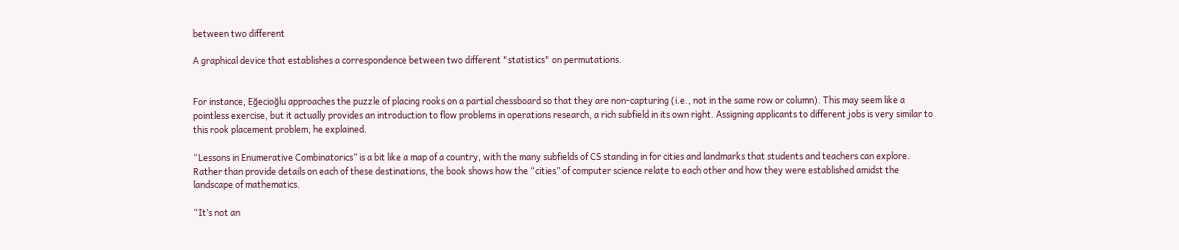between two different

A graphical device that establishes a correspondence between two different "statistics" on permutations.


For instance, Eğecioğlu approaches the puzzle of placing rooks on a partial chessboard so that they are non-capturing (i.e., not in the same row or column). This may seem like a pointless exercise, but it actually provides an introduction to flow problems in operations research, a rich subfield in its own right. Assigning applicants to different jobs is very similar to this rook placement problem, he explained.

“Lessons in Enumerative Combinatorics” is a bit like a map of a country, with the many subfields of CS standing in for cities and landmarks that students and teachers can explore. Rather than provide details on each of these destinations, the book shows how the “cities” of computer science relate to each other and how they were established amidst the landscape of mathematics.

“It’s not an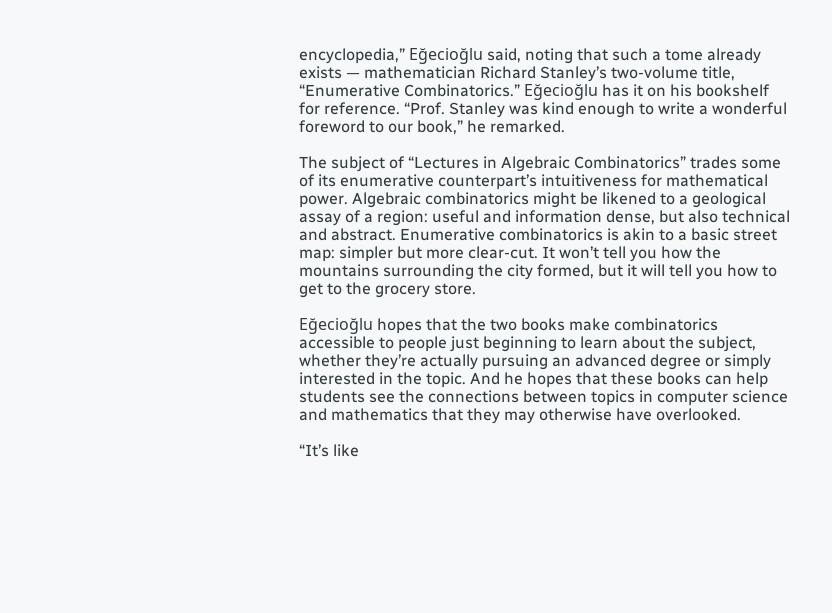encyclopedia,” Eğecioğlu said, noting that such a tome already exists — mathematician Richard Stanley’s two-volume title, “Enumerative Combinatorics.” Eğecioğlu has it on his bookshelf for reference. “Prof. Stanley was kind enough to write a wonderful foreword to our book,” he remarked.

The subject of “Lectures in Algebraic Combinatorics” trades some of its enumerative counterpart’s intuitiveness for mathematical power. Algebraic combinatorics might be likened to a geological assay of a region: useful and information dense, but also technical and abstract. Enumerative combinatorics is akin to a basic street map: simpler but more clear-cut. It won’t tell you how the mountains surrounding the city formed, but it will tell you how to get to the grocery store.

Eğecioğlu hopes that the two books make combinatorics accessible to people just beginning to learn about the subject, whether they’re actually pursuing an advanced degree or simply interested in the topic. And he hopes that these books can help students see the connections between topics in computer science and mathematics that they may otherwise have overlooked.

“It’s like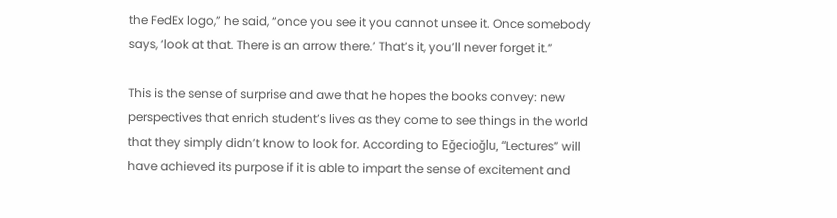the FedEx logo,” he said, “once you see it you cannot unsee it. Once somebody says, ‘look at that. There is an arrow there.’ That’s it, you’ll never forget it.”

This is the sense of surprise and awe that he hopes the books convey: new perspectives that enrich student’s lives as they come to see things in the world that they simply didn’t know to look for. According to Eğecioğlu, “Lectures” will have achieved its purpose if it is able to impart the sense of excitement and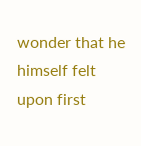wonder that he himself felt upon first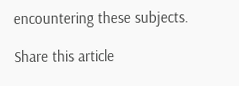encountering these subjects.

Share this article